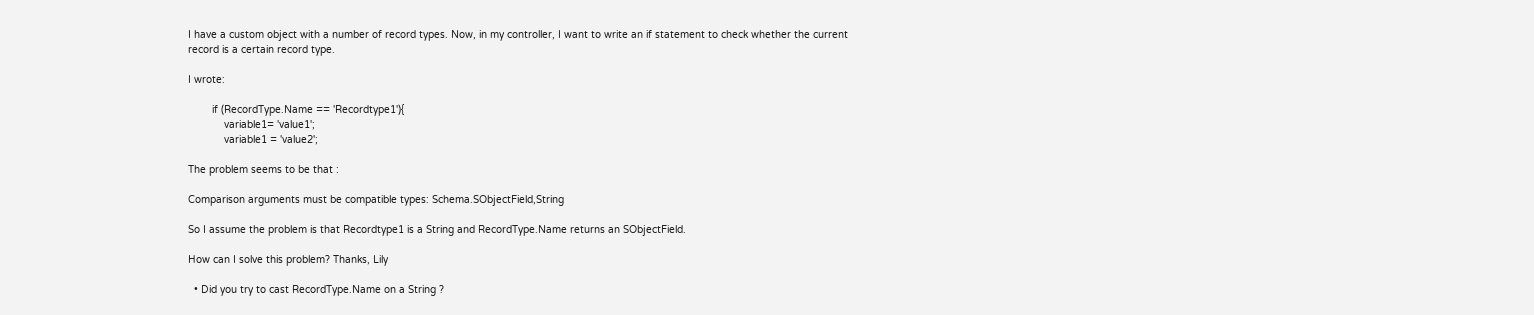I have a custom object with a number of record types. Now, in my controller, I want to write an if statement to check whether the current record is a certain record type.

I wrote:

        if (RecordType.Name == 'Recordtype1'){
            variable1= 'value1';
            variable1 = 'value2';

The problem seems to be that :

Comparison arguments must be compatible types: Schema.SObjectField,String

So I assume the problem is that Recordtype1 is a String and RecordType.Name returns an SObjectField.

How can I solve this problem? Thanks, Lily

  • Did you try to cast RecordType.Name on a String ?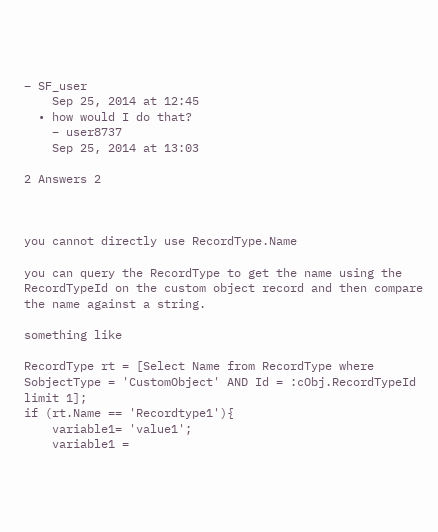– SF_user
    Sep 25, 2014 at 12:45
  • how would I do that?
    – user8737
    Sep 25, 2014 at 13:03

2 Answers 2



you cannot directly use RecordType.Name

you can query the RecordType to get the name using the RecordTypeId on the custom object record and then compare the name against a string.

something like

RecordType rt = [Select Name from RecordType where SobjectType = 'CustomObject' AND Id = :cObj.RecordTypeId limit 1];
if (rt.Name == 'Recordtype1'){
    variable1= 'value1';
    variable1 =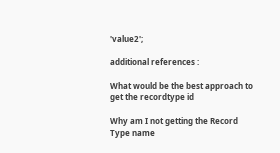'value2';

additional references :

What would be the best approach to get the recordtype id

Why am I not getting the Record Type name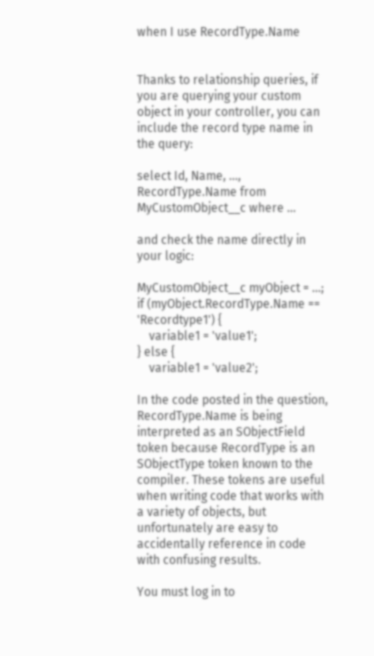when I use RecordType.Name


Thanks to relationship queries, if you are querying your custom object in your controller, you can include the record type name in the query:

select Id, Name, ..., RecordType.Name from MyCustomObject__c where ...

and check the name directly in your logic:

MyCustomObject__c myObject = ...;
if (myObject.RecordType.Name == 'Recordtype1') {
    variable1 = 'value1';
} else {
    variable1 = 'value2';

In the code posted in the question, RecordType.Name is being interpreted as an SObjectField token because RecordType is an SObjectType token known to the compiler. These tokens are useful when writing code that works with a variety of objects, but unfortunately are easy to accidentally reference in code with confusing results.

You must log in to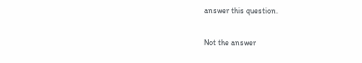answer this question.

Not the answer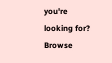you're looking for? Browse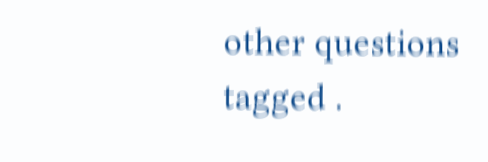other questions tagged .